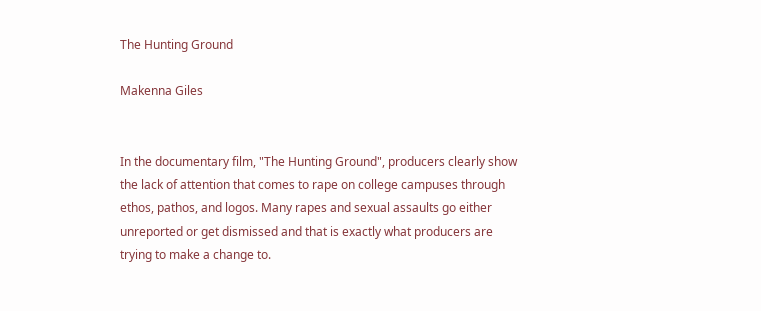The Hunting Ground

Makenna Giles


In the documentary film, "The Hunting Ground", producers clearly show the lack of attention that comes to rape on college campuses through ethos, pathos, and logos. Many rapes and sexual assaults go either unreported or get dismissed and that is exactly what producers are trying to make a change to.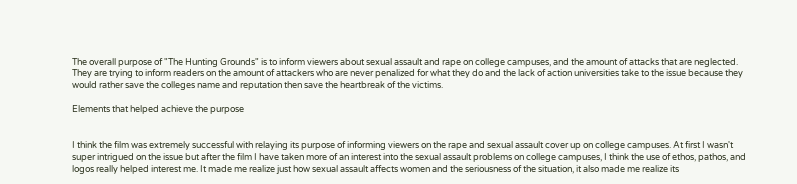The overall purpose of "The Hunting Grounds" is to inform viewers about sexual assault and rape on college campuses, and the amount of attacks that are neglected. They are trying to inform readers on the amount of attackers who are never penalized for what they do and the lack of action universities take to the issue because they would rather save the colleges name and reputation then save the heartbreak of the victims.

Elements that helped achieve the purpose


I think the film was extremely successful with relaying its purpose of informing viewers on the rape and sexual assault cover up on college campuses. At first I wasn't super intrigued on the issue but after the film I have taken more of an interest into the sexual assault problems on college campuses, I think the use of ethos, pathos, and logos really helped interest me. It made me realize just how sexual assault affects women and the seriousness of the situation, it also made me realize its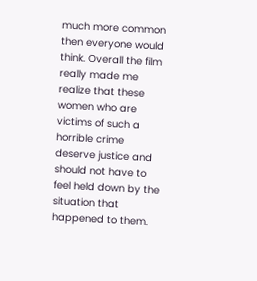much more common then everyone would think. Overall the film really made me realize that these women who are victims of such a horrible crime deserve justice and should not have to feel held down by the situation that happened to them.